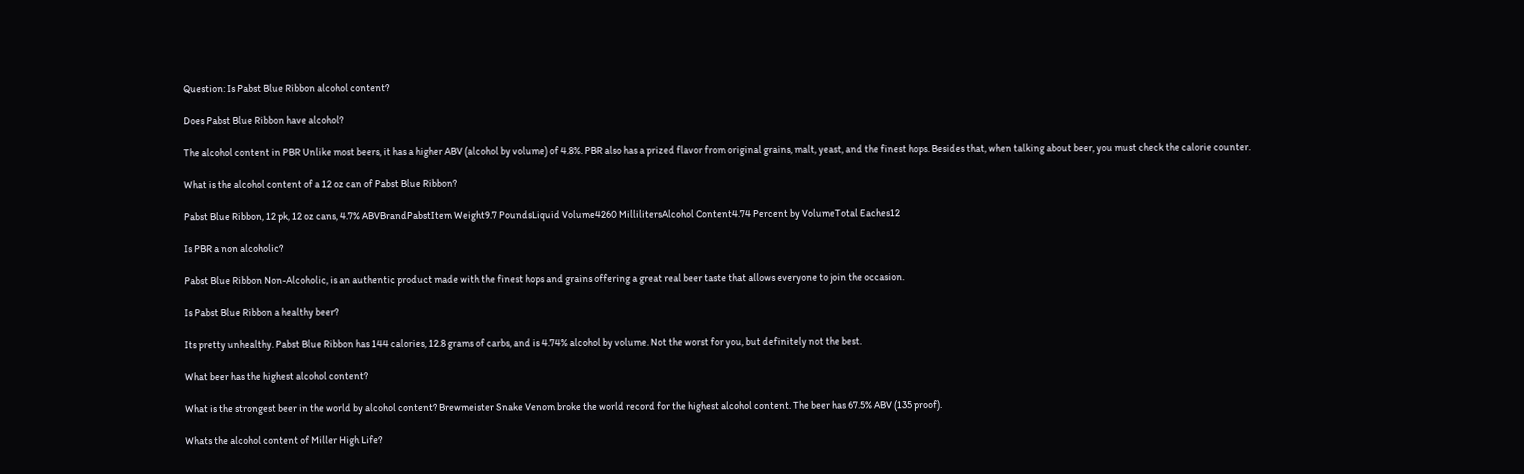Question: Is Pabst Blue Ribbon alcohol content?

Does Pabst Blue Ribbon have alcohol?

The alcohol content in PBR Unlike most beers, it has a higher ABV (alcohol by volume) of 4.8%. PBR also has a prized flavor from original grains, malt, yeast, and the finest hops. Besides that, when talking about beer, you must check the calorie counter.

What is the alcohol content of a 12 oz can of Pabst Blue Ribbon?

Pabst Blue Ribbon, 12 pk, 12 oz cans, 4.7% ABVBrandPabstItem Weight9.7 PoundsLiquid Volume4260 MillilitersAlcohol Content4.74 Percent by VolumeTotal Eaches12

Is PBR a non alcoholic?

Pabst Blue Ribbon Non-Alcoholic, is an authentic product made with the finest hops and grains offering a great real beer taste that allows everyone to join the occasion.

Is Pabst Blue Ribbon a healthy beer?

Its pretty unhealthy. Pabst Blue Ribbon has 144 calories, 12.8 grams of carbs, and is 4.74% alcohol by volume. Not the worst for you, but definitely not the best.

What beer has the highest alcohol content?

What is the strongest beer in the world by alcohol content? Brewmeister Snake Venom broke the world record for the highest alcohol content. The beer has 67.5% ABV (135 proof).

Whats the alcohol content of Miller High Life?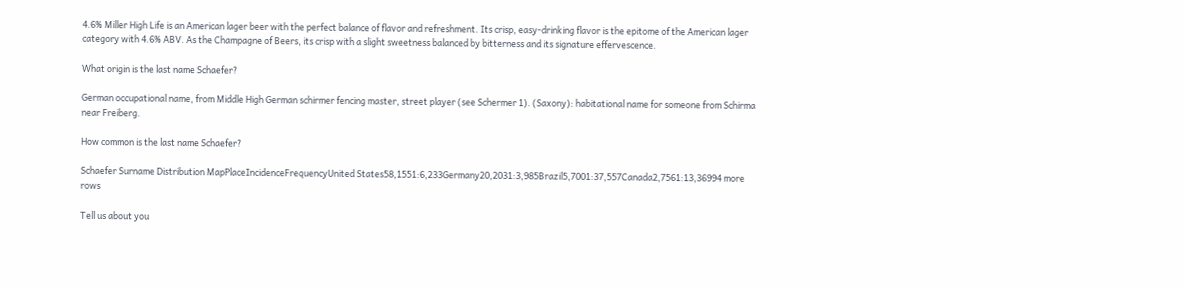4.6% Miller High Life is an American lager beer with the perfect balance of flavor and refreshment. Its crisp, easy-drinking flavor is the epitome of the American lager category with 4.6% ABV. As the Champagne of Beers, its crisp with a slight sweetness balanced by bitterness and its signature effervescence.

What origin is the last name Schaefer?

German occupational name, from Middle High German schirmer fencing master, street player (see Schermer 1). (Saxony): habitational name for someone from Schirma near Freiberg.

How common is the last name Schaefer?

Schaefer Surname Distribution MapPlaceIncidenceFrequencyUnited States58,1551:6,233Germany20,2031:3,985Brazil5,7001:37,557Canada2,7561:13,36994 more rows

Tell us about you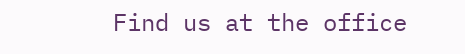Find us at the office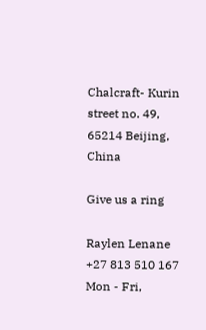Chalcraft- Kurin street no. 49, 65214 Beijing, China

Give us a ring

Raylen Lenane
+27 813 510 167
Mon - Fri,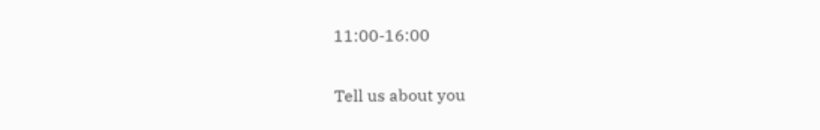11:00-16:00

Tell us about you